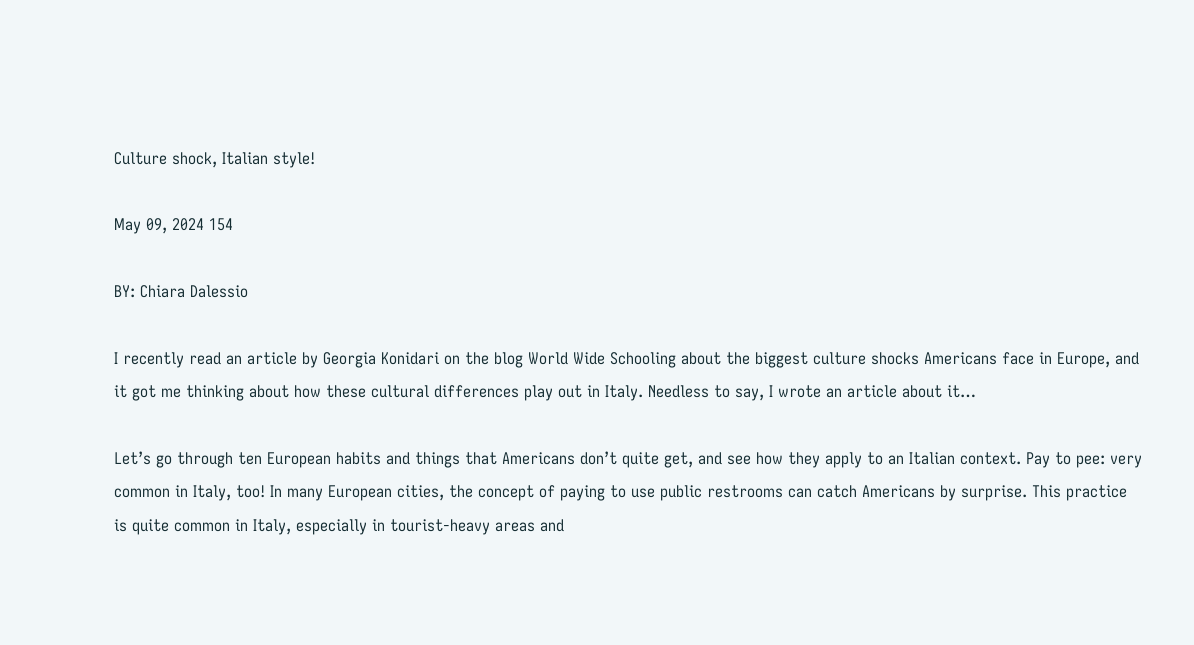Culture shock, Italian style!

May 09, 2024 154

BY: Chiara Dalessio

I recently read an article by Georgia Konidari on the blog World Wide Schooling about the biggest culture shocks Americans face in Europe, and it got me thinking about how these cultural differences play out in Italy. Needless to say, I wrote an article about it…

Let’s go through ten European habits and things that Americans don’t quite get, and see how they apply to an Italian context. Pay to pee: very common in Italy, too! In many European cities, the concept of paying to use public restrooms can catch Americans by surprise. This practice is quite common in Italy, especially in tourist-heavy areas and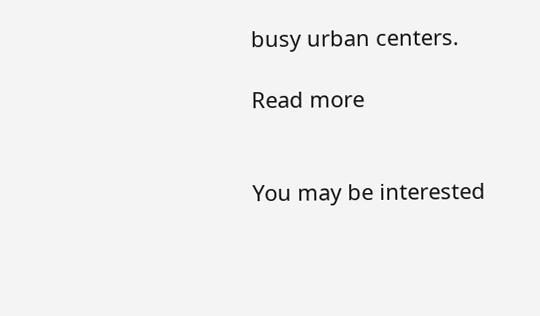busy urban centers.

Read more


You may be interested